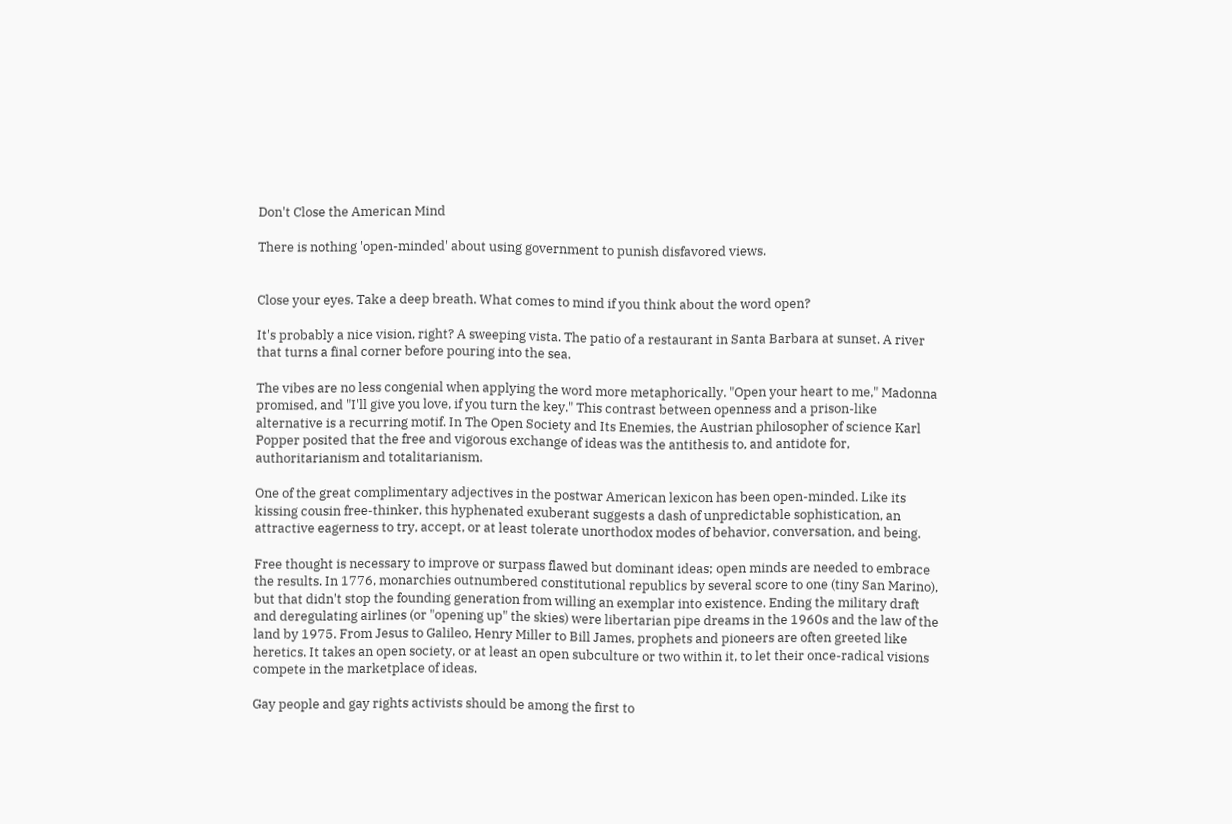Don't Close the American Mind

There is nothing 'open-minded' about using government to punish disfavored views.


Close your eyes. Take a deep breath. What comes to mind if you think about the word open?

It's probably a nice vision, right? A sweeping vista. The patio of a restaurant in Santa Barbara at sunset. A river that turns a final corner before pouring into the sea.

The vibes are no less congenial when applying the word more metaphorically. "Open your heart to me," Madonna promised, and "I'll give you love, if you turn the key." This contrast between openness and a prison-like alternative is a recurring motif. In The Open Society and Its Enemies, the Austrian philosopher of science Karl Popper posited that the free and vigorous exchange of ideas was the antithesis to, and antidote for, authoritarianism and totalitarianism.

One of the great complimentary adjectives in the postwar American lexicon has been open-minded. Like its kissing cousin free-thinker, this hyphenated exuberant suggests a dash of unpredictable sophistication, an attractive eagerness to try, accept, or at least tolerate unorthodox modes of behavior, conversation, and being.

Free thought is necessary to improve or surpass flawed but dominant ideas; open minds are needed to embrace the results. In 1776, monarchies outnumbered constitutional republics by several score to one (tiny San Marino), but that didn't stop the founding generation from willing an exemplar into existence. Ending the military draft and deregulating airlines (or "opening up" the skies) were libertarian pipe dreams in the 1960s and the law of the land by 1975. From Jesus to Galileo, Henry Miller to Bill James, prophets and pioneers are often greeted like heretics. It takes an open society, or at least an open subculture or two within it, to let their once-radical visions compete in the marketplace of ideas.

Gay people and gay rights activists should be among the first to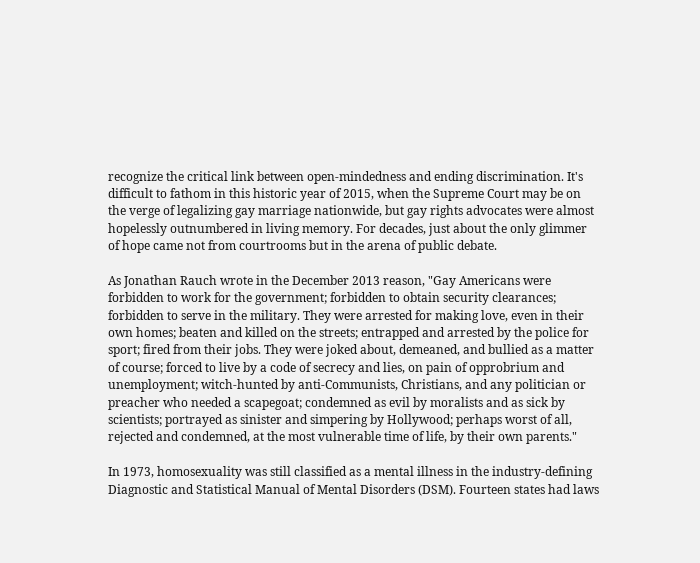recognize the critical link between open-mindedness and ending discrimination. It's difficult to fathom in this historic year of 2015, when the Supreme Court may be on the verge of legalizing gay marriage nationwide, but gay rights advocates were almost hopelessly outnumbered in living memory. For decades, just about the only glimmer of hope came not from courtrooms but in the arena of public debate.

As Jonathan Rauch wrote in the December 2013 reason, "Gay Americans were forbidden to work for the government; forbidden to obtain security clearances; forbidden to serve in the military. They were arrested for making love, even in their own homes; beaten and killed on the streets; entrapped and arrested by the police for sport; fired from their jobs. They were joked about, demeaned, and bullied as a matter of course; forced to live by a code of secrecy and lies, on pain of opprobrium and unemployment; witch-hunted by anti-Communists, Christians, and any politician or preacher who needed a scapegoat; condemned as evil by moralists and as sick by scientists; portrayed as sinister and simpering by Hollywood; perhaps worst of all, rejected and condemned, at the most vulnerable time of life, by their own parents."

In 1973, homosexuality was still classified as a mental illness in the industry-defining Diagnostic and Statistical Manual of Mental Disorders (DSM). Fourteen states had laws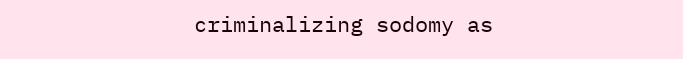criminalizing sodomy as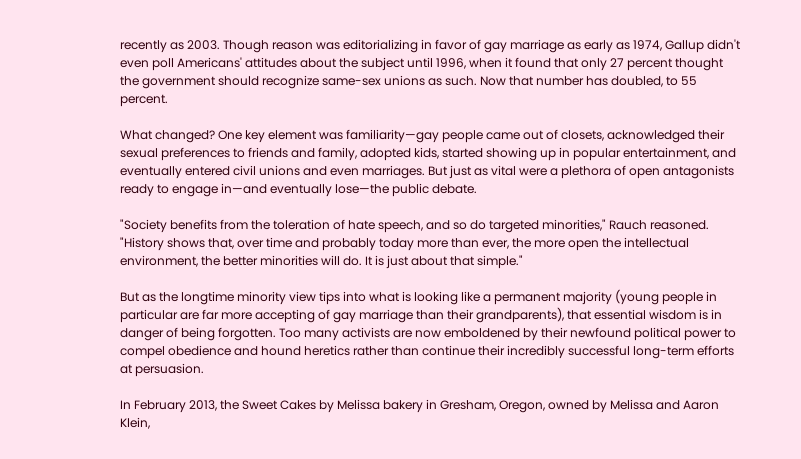recently as 2003. Though reason was editorializing in favor of gay marriage as early as 1974, Gallup didn't even poll Americans' attitudes about the subject until 1996, when it found that only 27 percent thought the government should recognize same-sex unions as such. Now that number has doubled, to 55 percent.

What changed? One key element was familiarity—gay people came out of closets, acknowledged their sexual preferences to friends and family, adopted kids, started showing up in popular entertainment, and eventually entered civil unions and even marriages. But just as vital were a plethora of open antagonists ready to engage in—and eventually lose—the public debate.

"Society benefits from the toleration of hate speech, and so do targeted minorities," Rauch reasoned. "History shows that, over time and probably today more than ever, the more open the intellectual environment, the better minorities will do. It is just about that simple."

But as the longtime minority view tips into what is looking like a permanent majority (young people in particular are far more accepting of gay marriage than their grandparents), that essential wisdom is in danger of being forgotten. Too many activists are now emboldened by their newfound political power to compel obedience and hound heretics rather than continue their incredibly successful long-term efforts at persuasion.

In February 2013, the Sweet Cakes by Melissa bakery in Gresham, Oregon, owned by Melissa and Aaron Klein,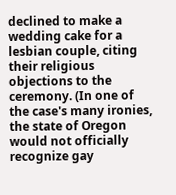declined to make a wedding cake for a lesbian couple, citing their religious objections to the ceremony. (In one of the case's many ironies, the state of Oregon would not officially recognize gay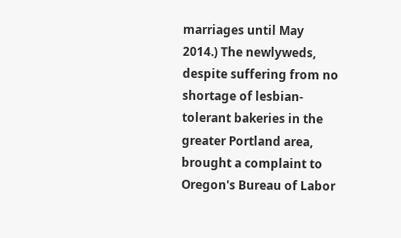marriages until May 2014.) The newlyweds, despite suffering from no shortage of lesbian-tolerant bakeries in the greater Portland area, brought a complaint to Oregon's Bureau of Labor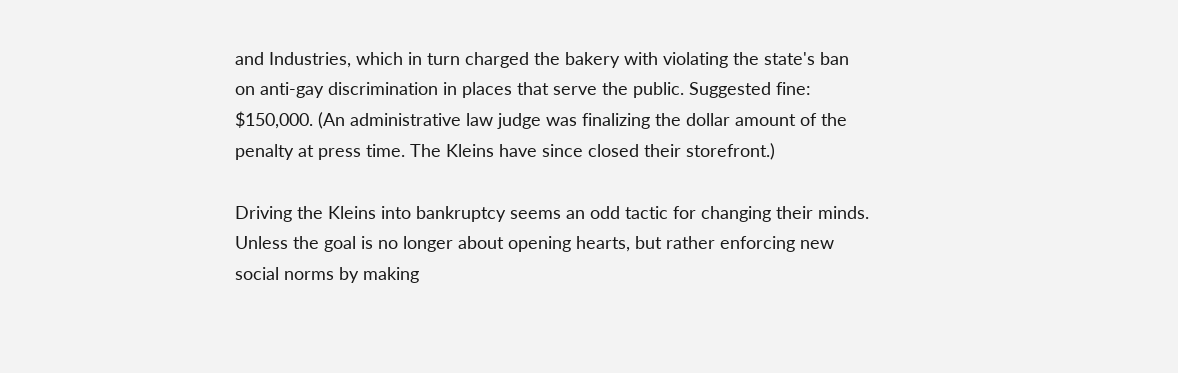and Industries, which in turn charged the bakery with violating the state's ban on anti-gay discrimination in places that serve the public. Suggested fine: $150,000. (An administrative law judge was finalizing the dollar amount of the penalty at press time. The Kleins have since closed their storefront.)

Driving the Kleins into bankruptcy seems an odd tactic for changing their minds. Unless the goal is no longer about opening hearts, but rather enforcing new social norms by making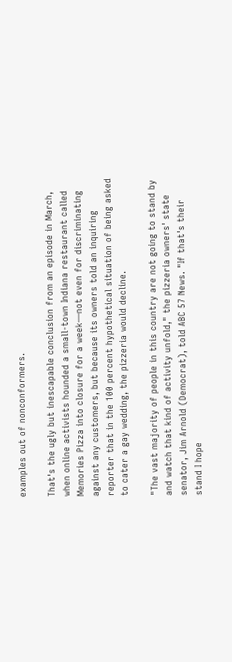examples out of nonconformers.

That's the ugly but inescapable conclusion from an episode in March, when online activists hounded a small-town Indiana restaurant called Memories Pizza into closure for a week—not even for discriminating against any customers, but because its owners told an inquiring reporter that in the 100 percent hypothetical situation of being asked to cater a gay wedding, the pizzeria would decline.

"The vast majority of people in this country are not going to stand by and watch that kind of activity unfold," the pizzeria owners' state senator, Jim Arnold (Democrat), told ABC 57 News. "If that's their stand I hope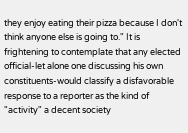they enjoy eating their pizza because I don't think anyone else is going to." It is frightening to contemplate that any elected official-let alone one discussing his own constituents-would classify a disfavorable response to a reporter as the kind of "activity" a decent society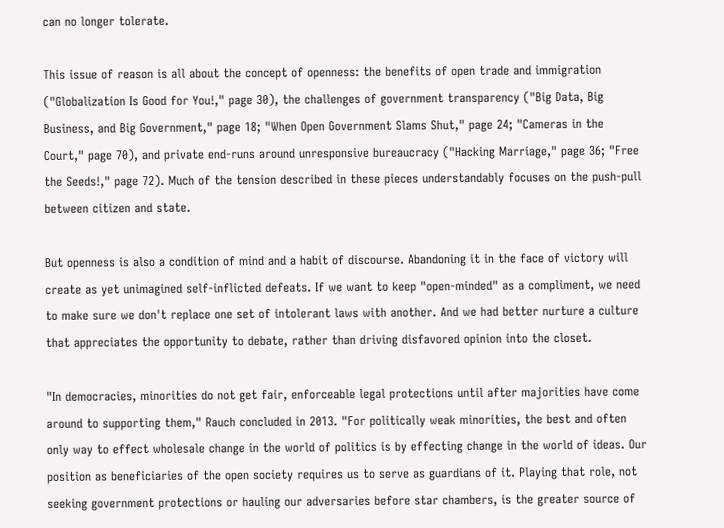can no longer tolerate.

This issue of reason is all about the concept of openness: the benefits of open trade and immigration ("Globalization Is Good for You!," page 30), the challenges of government transparency ("Big Data, Big Business, and Big Government," page 18; "When Open Government Slams Shut," page 24; "Cameras in the Court," page 70), and private end-runs around unresponsive bureaucracy ("Hacking Marriage," page 36; "Free the Seeds!," page 72). Much of the tension described in these pieces understandably focuses on the push-pull between citizen and state.

But openness is also a condition of mind and a habit of discourse. Abandoning it in the face of victory will create as yet unimagined self-inflicted defeats. If we want to keep "open-minded" as a compliment, we need to make sure we don't replace one set of intolerant laws with another. And we had better nurture a culture that appreciates the opportunity to debate, rather than driving disfavored opinion into the closet.

"In democracies, minorities do not get fair, enforceable legal protections until after majorities have come around to supporting them," Rauch concluded in 2013. "For politically weak minorities, the best and often only way to effect wholesale change in the world of politics is by effecting change in the world of ideas. Our position as beneficiaries of the open society requires us to serve as guardians of it. Playing that role, not seeking government protections or hauling our adversaries before star chambers, is the greater source of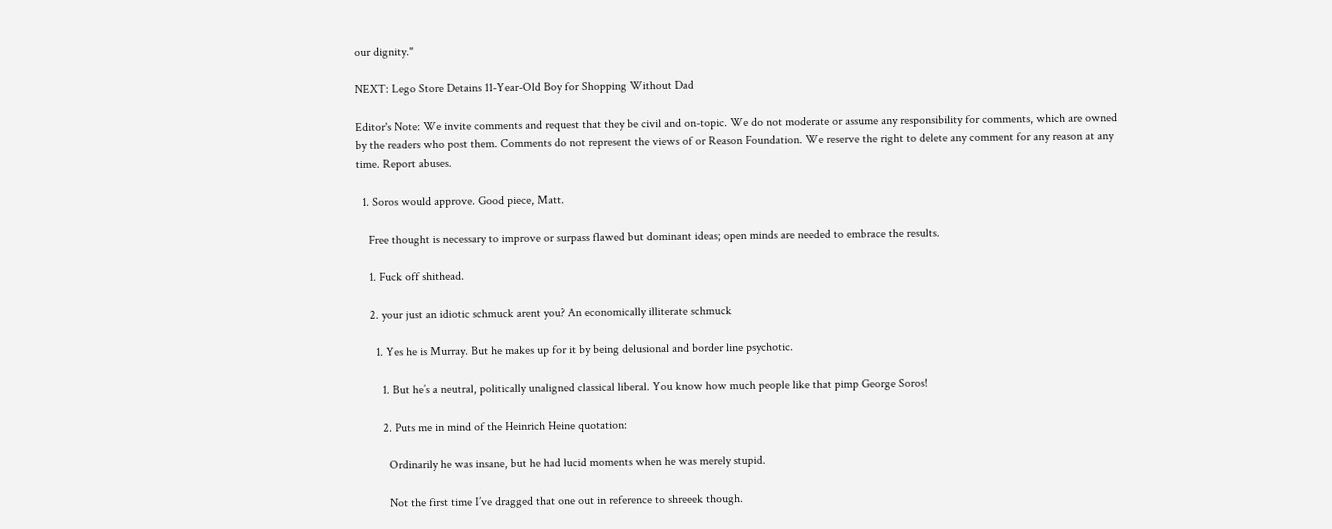our dignity."

NEXT: Lego Store Detains 11-Year-Old Boy for Shopping Without Dad

Editor's Note: We invite comments and request that they be civil and on-topic. We do not moderate or assume any responsibility for comments, which are owned by the readers who post them. Comments do not represent the views of or Reason Foundation. We reserve the right to delete any comment for any reason at any time. Report abuses.

  1. Soros would approve. Good piece, Matt.

    Free thought is necessary to improve or surpass flawed but dominant ideas; open minds are needed to embrace the results.

    1. Fuck off shithead.

    2. your just an idiotic schmuck arent you? An economically illiterate schmuck

      1. Yes he is Murray. But he makes up for it by being delusional and border line psychotic.

        1. But he’s a neutral, politically unaligned classical liberal. You know how much people like that pimp George Soros!

        2. Puts me in mind of the Heinrich Heine quotation:

          Ordinarily he was insane, but he had lucid moments when he was merely stupid.

          Not the first time I’ve dragged that one out in reference to shreeek though.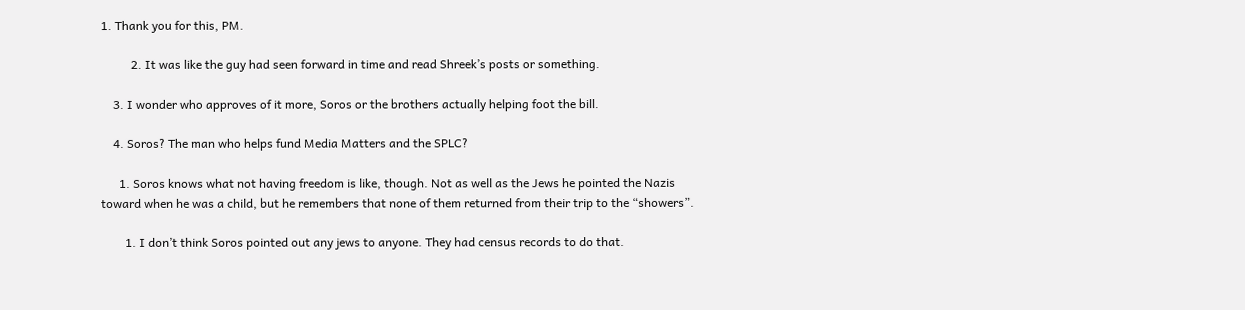1. Thank you for this, PM.

          2. It was like the guy had seen forward in time and read Shreek’s posts or something.

    3. I wonder who approves of it more, Soros or the brothers actually helping foot the bill.

    4. Soros? The man who helps fund Media Matters and the SPLC?

      1. Soros knows what not having freedom is like, though. Not as well as the Jews he pointed the Nazis toward when he was a child, but he remembers that none of them returned from their trip to the “showers”.

        1. I don’t think Soros pointed out any jews to anyone. They had census records to do that.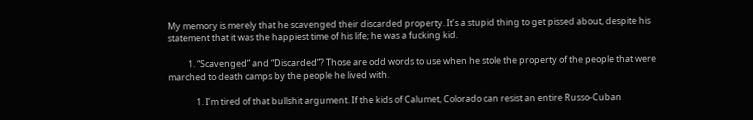My memory is merely that he scavenged their discarded property. It’s a stupid thing to get pissed about, despite his statement that it was the happiest time of his life; he was a fucking kid.

          1. “Scavenged” and “Discarded”? Those are odd words to use when he stole the property of the people that were marched to death camps by the people he lived with.

              1. I’m tired of that bullshit argument. If the kids of Calumet, Colorado can resist an entire Russo-Cuban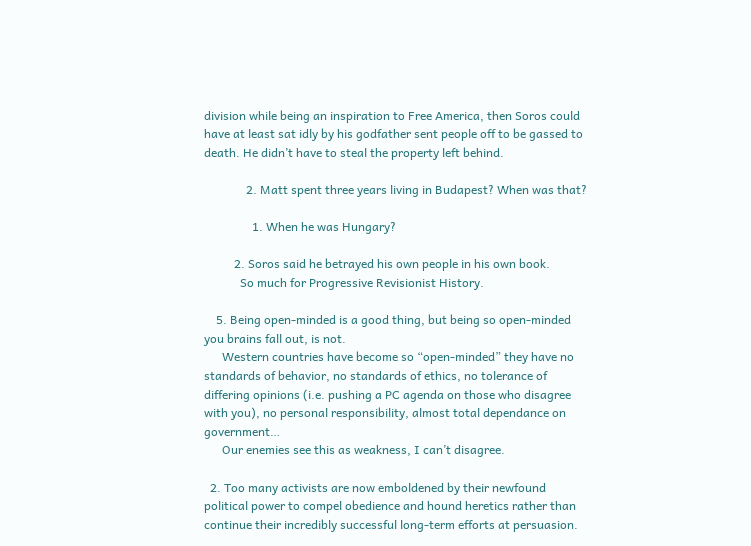division while being an inspiration to Free America, then Soros could have at least sat idly by his godfather sent people off to be gassed to death. He didn’t have to steal the property left behind.

              2. Matt spent three years living in Budapest? When was that?

                1. When he was Hungary?

          2. Soros said he betrayed his own people in his own book.
            So much for Progressive Revisionist History.

    5. Being open-minded is a good thing, but being so open-minded you brains fall out, is not.
      Western countries have become so “open-minded” they have no standards of behavior, no standards of ethics, no tolerance of differing opinions (i.e. pushing a PC agenda on those who disagree with you), no personal responsibility, almost total dependance on government…
      Our enemies see this as weakness, I can’t disagree.

  2. Too many activists are now emboldened by their newfound political power to compel obedience and hound heretics rather than continue their incredibly successful long-term efforts at persuasion.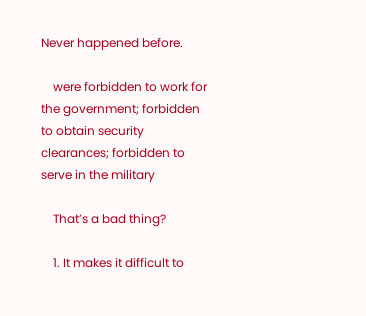Never happened before.

    were forbidden to work for the government; forbidden to obtain security clearances; forbidden to serve in the military

    That’s a bad thing?

    1. It makes it difficult to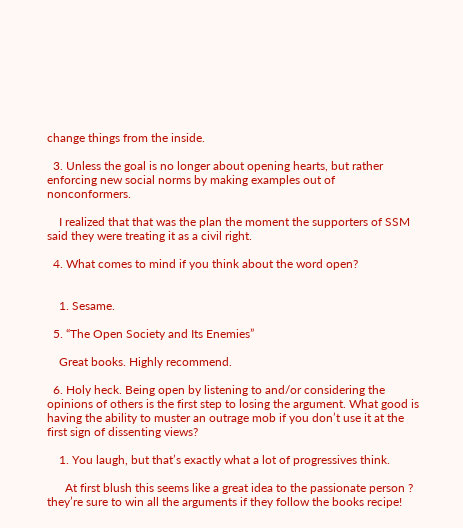change things from the inside.

  3. Unless the goal is no longer about opening hearts, but rather enforcing new social norms by making examples out of nonconformers.

    I realized that that was the plan the moment the supporters of SSM said they were treating it as a civil right.

  4. What comes to mind if you think about the word open?


    1. Sesame.

  5. “The Open Society and Its Enemies”

    Great books. Highly recommend.

  6. Holy heck. Being open by listening to and/or considering the opinions of others is the first step to losing the argument. What good is having the ability to muster an outrage mob if you don’t use it at the first sign of dissenting views?

    1. You laugh, but that’s exactly what a lot of progressives think.

      At first blush this seems like a great idea to the passionate person ? they’re sure to win all the arguments if they follow the books recipe!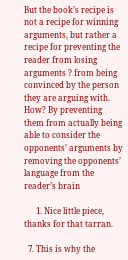But the book’s recipe is not a recipe for winning arguments, but rather a recipe for preventing the reader from losing arguments ? from being convinced by the person they are arguing with. How? By preventing them from actually being able to consider the opponents’ arguments by removing the opponents’ language from the reader’s brain

      1. Nice little piece, thanks for that tarran.

  7. This is why the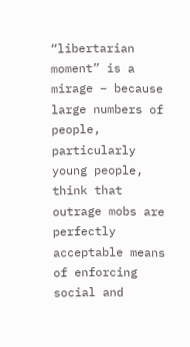“libertarian moment” is a mirage – because large numbers of people, particularly young people, think that outrage mobs are perfectly acceptable means of enforcing social and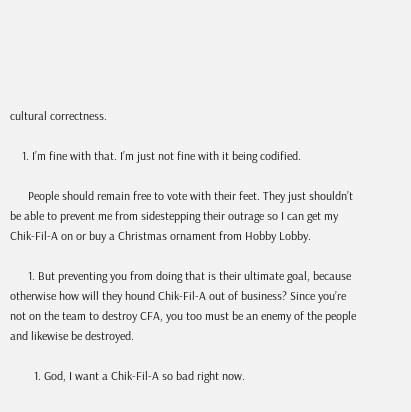cultural correctness.

    1. I’m fine with that. I’m just not fine with it being codified.

      People should remain free to vote with their feet. They just shouldn’t be able to prevent me from sidestepping their outrage so I can get my Chik-Fil-A on or buy a Christmas ornament from Hobby Lobby.

      1. But preventing you from doing that is their ultimate goal, because otherwise how will they hound Chik-Fil-A out of business? Since you’re not on the team to destroy CFA, you too must be an enemy of the people and likewise be destroyed.

        1. God, I want a Chik-Fil-A so bad right now.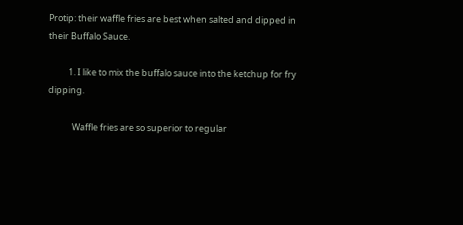Protip: their waffle fries are best when salted and dipped in their Buffalo Sauce.

          1. I like to mix the buffalo sauce into the ketchup for fry dipping.

            Waffle fries are so superior to regular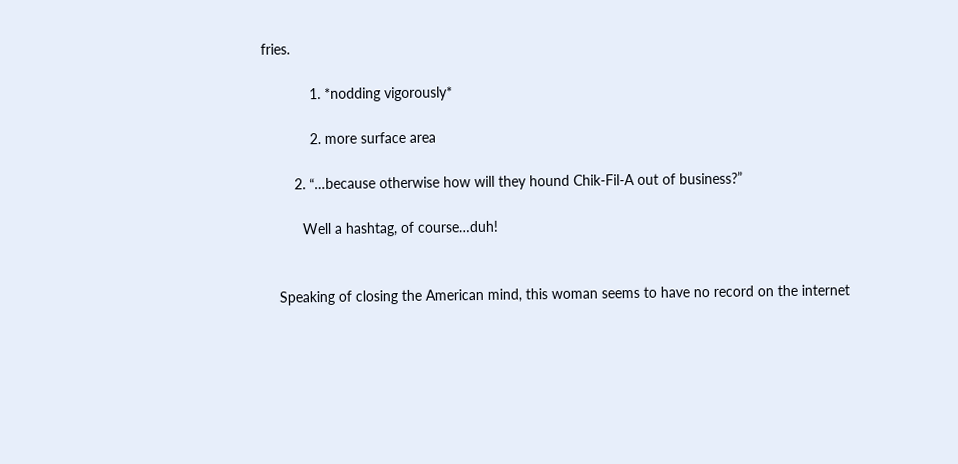fries.

            1. *nodding vigorously*

            2. more surface area

        2. “…because otherwise how will they hound Chik-Fil-A out of business?”

          Well a hashtag, of course…duh!


    Speaking of closing the American mind, this woman seems to have no record on the internet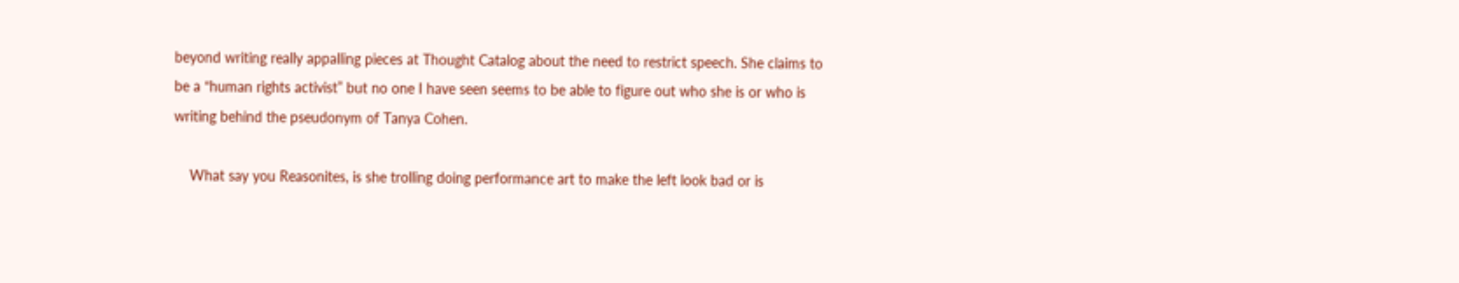beyond writing really appalling pieces at Thought Catalog about the need to restrict speech. She claims to be a “human rights activist” but no one I have seen seems to be able to figure out who she is or who is writing behind the pseudonym of Tanya Cohen.

    What say you Reasonites, is she trolling doing performance art to make the left look bad or is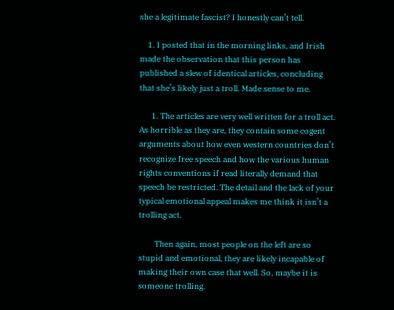she a legitimate fascist? I honestly can’t tell.

    1. I posted that in the morning links, and Irish made the observation that this person has published a slew of identical articles, concluding that she’s likely just a troll. Made sense to me.

      1. The articles are very well written for a troll act. As horrible as they are, they contain some cogent arguments about how even western countries don’t recognize free speech and how the various human rights conventions if read literally demand that speech be restricted. The detail and the lack of your typical emotional appeal makes me think it isn’t a trolling act.

        Then again, most people on the left are so stupid and emotional, they are likely incapable of making their own case that well. So, maybe it is someone trolling.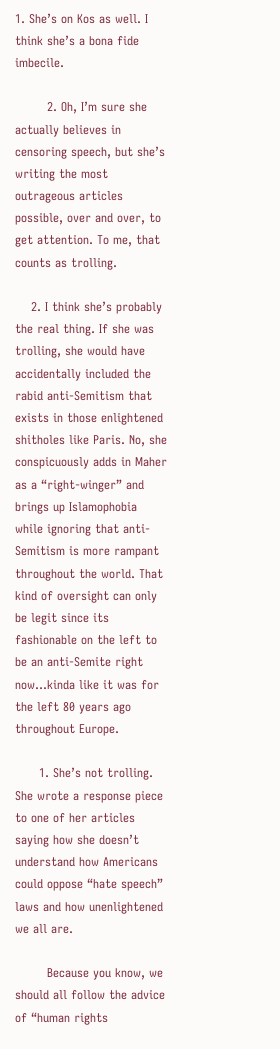1. She’s on Kos as well. I think she’s a bona fide imbecile.

        2. Oh, I’m sure she actually believes in censoring speech, but she’s writing the most outrageous articles possible, over and over, to get attention. To me, that counts as trolling.

    2. I think she’s probably the real thing. If she was trolling, she would have accidentally included the rabid anti-Semitism that exists in those enlightened shitholes like Paris. No, she conspicuously adds in Maher as a “right-winger” and brings up Islamophobia while ignoring that anti-Semitism is more rampant throughout the world. That kind of oversight can only be legit since its fashionable on the left to be an anti-Semite right now…kinda like it was for the left 80 years ago throughout Europe.

      1. She’s not trolling. She wrote a response piece to one of her articles saying how she doesn’t understand how Americans could oppose “hate speech” laws and how unenlightened we all are.

        Because you know, we should all follow the advice of “human rights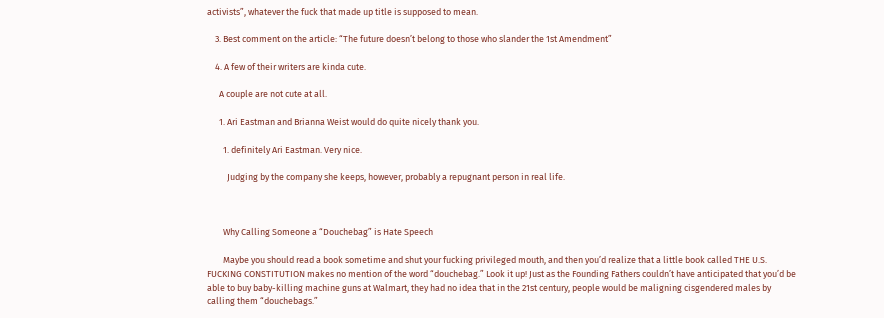activists”, whatever the fuck that made up title is supposed to mean.

    3. Best comment on the article: “The future doesn’t belong to those who slander the 1st Amendment”

    4. A few of their writers are kinda cute.

      A couple are not cute at all.

      1. Ari Eastman and Brianna Weist would do quite nicely thank you.

        1. definitely Ari Eastman. Very nice.

          Judging by the company she keeps, however, probably a repugnant person in real life.



        Why Calling Someone a “Douchebag” is Hate Speech

        Maybe you should read a book sometime and shut your fucking privileged mouth, and then you’d realize that a little book called THE U.S. FUCKING CONSTITUTION makes no mention of the word “douchebag.” Look it up! Just as the Founding Fathers couldn’t have anticipated that you’d be able to buy baby-killing machine guns at Walmart, they had no idea that in the 21st century, people would be maligning cisgendered males by calling them “douchebags.”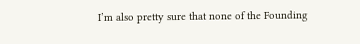I’m also pretty sure that none of the Founding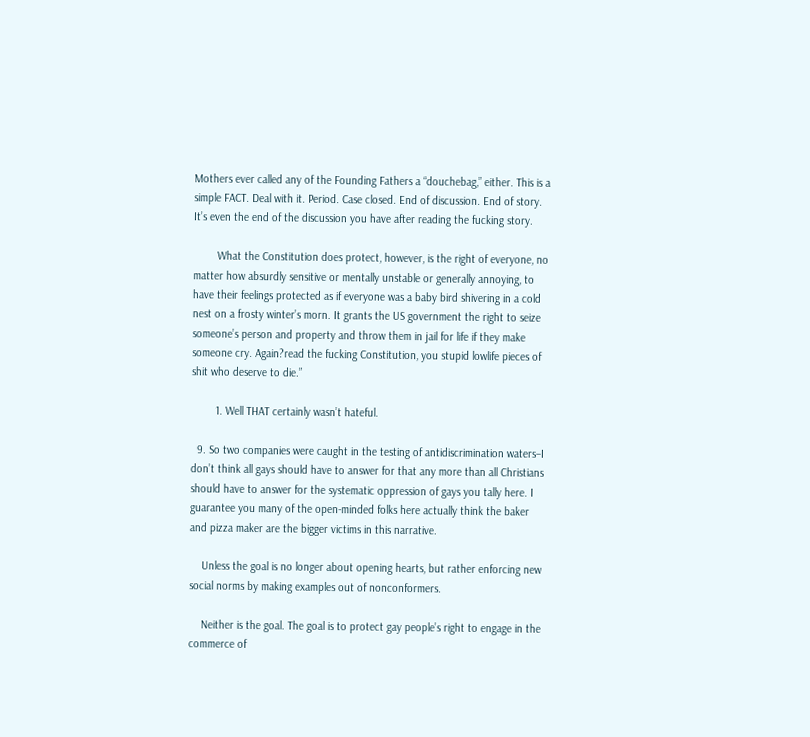Mothers ever called any of the Founding Fathers a “douchebag,” either. This is a simple FACT. Deal with it. Period. Case closed. End of discussion. End of story. It’s even the end of the discussion you have after reading the fucking story.

        What the Constitution does protect, however, is the right of everyone, no matter how absurdly sensitive or mentally unstable or generally annoying, to have their feelings protected as if everyone was a baby bird shivering in a cold nest on a frosty winter’s morn. It grants the US government the right to seize someone’s person and property and throw them in jail for life if they make someone cry. Again?read the fucking Constitution, you stupid lowlife pieces of shit who deserve to die.”

        1. Well THAT certainly wasn’t hateful.

  9. So two companies were caught in the testing of antidiscrimination waters–I don’t think all gays should have to answer for that any more than all Christians should have to answer for the systematic oppression of gays you tally here. I guarantee you many of the open-minded folks here actually think the baker and pizza maker are the bigger victims in this narrative.

    Unless the goal is no longer about opening hearts, but rather enforcing new social norms by making examples out of nonconformers.

    Neither is the goal. The goal is to protect gay people’s right to engage in the commerce of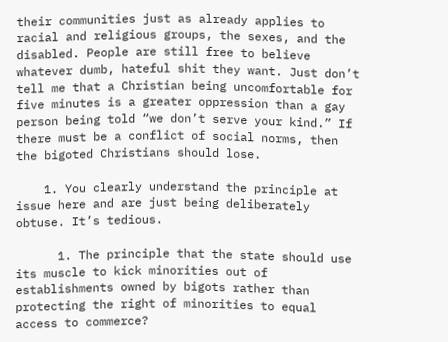their communities just as already applies to racial and religious groups, the sexes, and the disabled. People are still free to believe whatever dumb, hateful shit they want. Just don’t tell me that a Christian being uncomfortable for five minutes is a greater oppression than a gay person being told “we don’t serve your kind.” If there must be a conflict of social norms, then the bigoted Christians should lose.

    1. You clearly understand the principle at issue here and are just being deliberately obtuse. It’s tedious.

      1. The principle that the state should use its muscle to kick minorities out of establishments owned by bigots rather than protecting the right of minorities to equal access to commerce?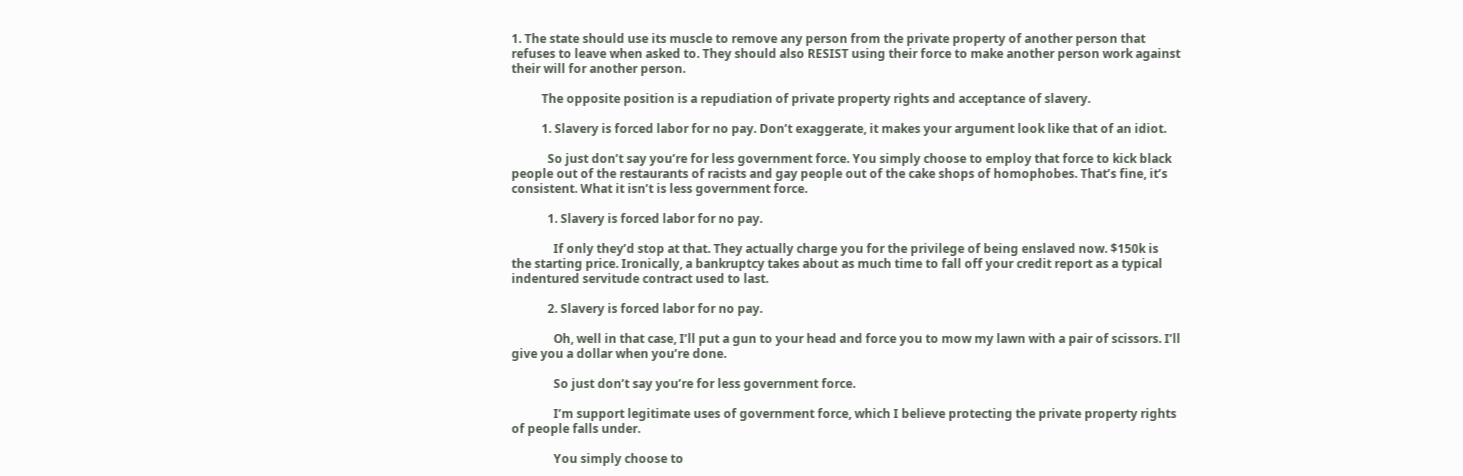1. The state should use its muscle to remove any person from the private property of another person that refuses to leave when asked to. They should also RESIST using their force to make another person work against their will for another person.

          The opposite position is a repudiation of private property rights and acceptance of slavery.

          1. Slavery is forced labor for no pay. Don’t exaggerate, it makes your argument look like that of an idiot.

            So just don’t say you’re for less government force. You simply choose to employ that force to kick black people out of the restaurants of racists and gay people out of the cake shops of homophobes. That’s fine, it’s consistent. What it isn’t is less government force.

            1. Slavery is forced labor for no pay.

              If only they’d stop at that. They actually charge you for the privilege of being enslaved now. $150k is the starting price. Ironically, a bankruptcy takes about as much time to fall off your credit report as a typical indentured servitude contract used to last.

            2. Slavery is forced labor for no pay.

              Oh, well in that case, I’ll put a gun to your head and force you to mow my lawn with a pair of scissors. I’ll give you a dollar when you’re done.

              So just don’t say you’re for less government force.

              I’m support legitimate uses of government force, which I believe protecting the private property rights of people falls under.

              You simply choose to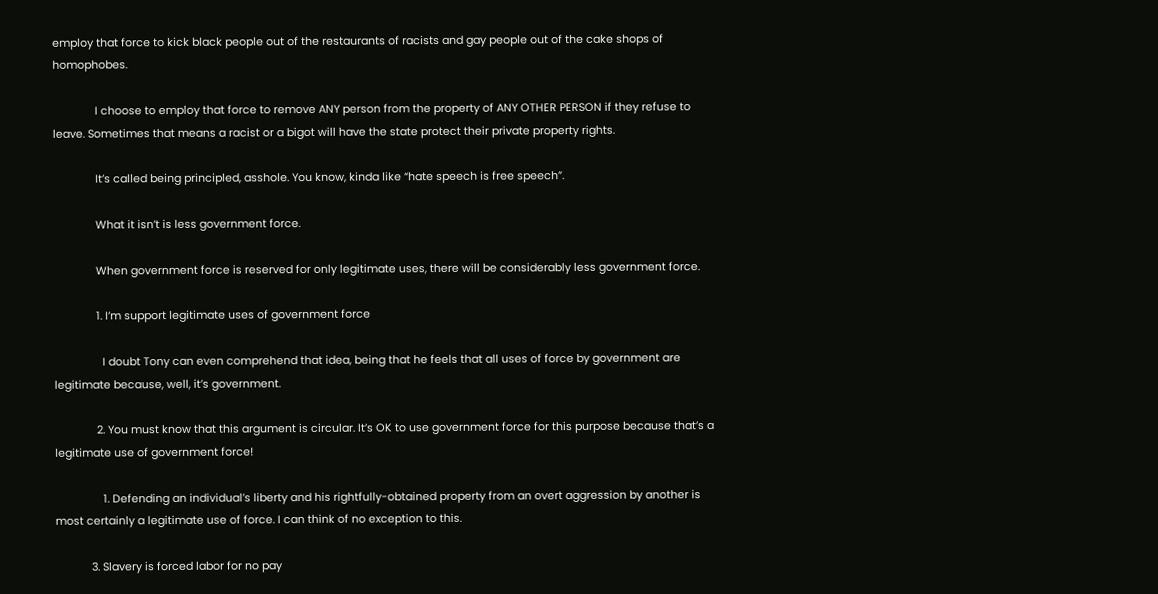employ that force to kick black people out of the restaurants of racists and gay people out of the cake shops of homophobes.

              I choose to employ that force to remove ANY person from the property of ANY OTHER PERSON if they refuse to leave. Sometimes that means a racist or a bigot will have the state protect their private property rights.

              It’s called being principled, asshole. You know, kinda like “hate speech is free speech”.

              What it isn’t is less government force.

              When government force is reserved for only legitimate uses, there will be considerably less government force.

              1. I’m support legitimate uses of government force

                I doubt Tony can even comprehend that idea, being that he feels that all uses of force by government are legitimate because, well, it’s government.

              2. You must know that this argument is circular. It’s OK to use government force for this purpose because that’s a legitimate use of government force!

                1. Defending an individual’s liberty and his rightfully-obtained property from an overt aggression by another is most certainly a legitimate use of force. I can think of no exception to this.

            3. Slavery is forced labor for no pay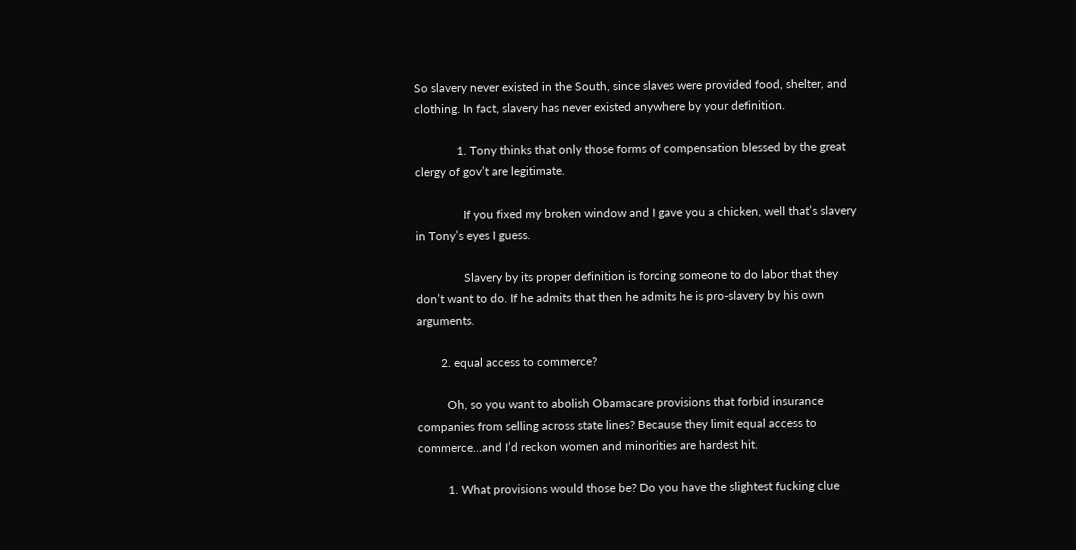So slavery never existed in the South, since slaves were provided food, shelter, and clothing. In fact, slavery has never existed anywhere by your definition.

              1. Tony thinks that only those forms of compensation blessed by the great clergy of gov’t are legitimate.

                If you fixed my broken window and I gave you a chicken, well that’s slavery in Tony’s eyes I guess.

                Slavery by its proper definition is forcing someone to do labor that they don’t want to do. If he admits that then he admits he is pro-slavery by his own arguments.

        2. equal access to commerce?

          Oh, so you want to abolish Obamacare provisions that forbid insurance companies from selling across state lines? Because they limit equal access to commerce…and I’d reckon women and minorities are hardest hit.

          1. What provisions would those be? Do you have the slightest fucking clue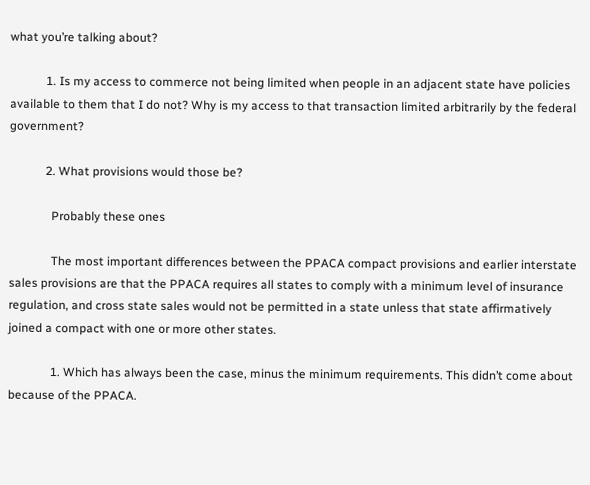what you’re talking about?

            1. Is my access to commerce not being limited when people in an adjacent state have policies available to them that I do not? Why is my access to that transaction limited arbitrarily by the federal government?

            2. What provisions would those be?

              Probably these ones

              The most important differences between the PPACA compact provisions and earlier interstate sales provisions are that the PPACA requires all states to comply with a minimum level of insurance regulation, and cross state sales would not be permitted in a state unless that state affirmatively joined a compact with one or more other states.

              1. Which has always been the case, minus the minimum requirements. This didn’t come about because of the PPACA.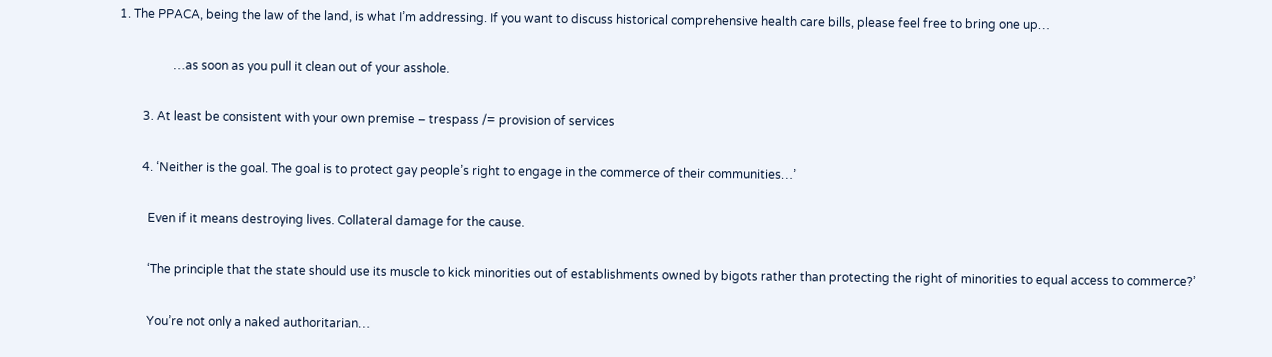1. The PPACA, being the law of the land, is what I’m addressing. If you want to discuss historical comprehensive health care bills, please feel free to bring one up…

                  …as soon as you pull it clean out of your asshole.

        3. At least be consistent with your own premise – trespass /= provision of services

        4. ‘Neither is the goal. The goal is to protect gay people’s right to engage in the commerce of their communities…’

          Even if it means destroying lives. Collateral damage for the cause.

          ‘The principle that the state should use its muscle to kick minorities out of establishments owned by bigots rather than protecting the right of minorities to equal access to commerce?’

          You’re not only a naked authoritarian…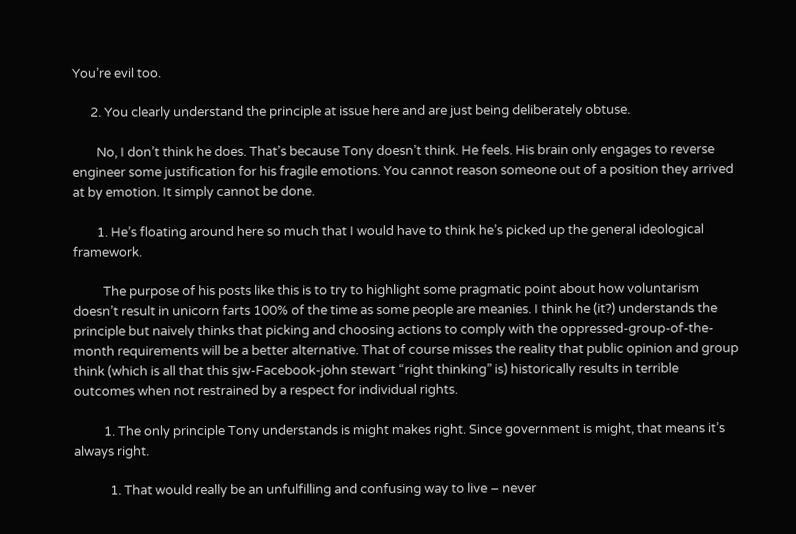You’re evil too.

      2. You clearly understand the principle at issue here and are just being deliberately obtuse.

        No, I don’t think he does. That’s because Tony doesn’t think. He feels. His brain only engages to reverse engineer some justification for his fragile emotions. You cannot reason someone out of a position they arrived at by emotion. It simply cannot be done.

        1. He’s floating around here so much that I would have to think he’s picked up the general ideological framework.

          The purpose of his posts like this is to try to highlight some pragmatic point about how voluntarism doesn’t result in unicorn farts 100% of the time as some people are meanies. I think he (it?) understands the principle but naively thinks that picking and choosing actions to comply with the oppressed-group-of-the-month requirements will be a better alternative. That of course misses the reality that public opinion and group think (which is all that this sjw-Facebook-john stewart “right thinking” is) historically results in terrible outcomes when not restrained by a respect for individual rights.

          1. The only principle Tony understands is might makes right. Since government is might, that means it’s always right.

            1. That would really be an unfulfilling and confusing way to live – never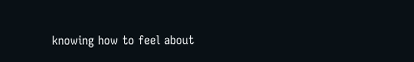knowing how to feel about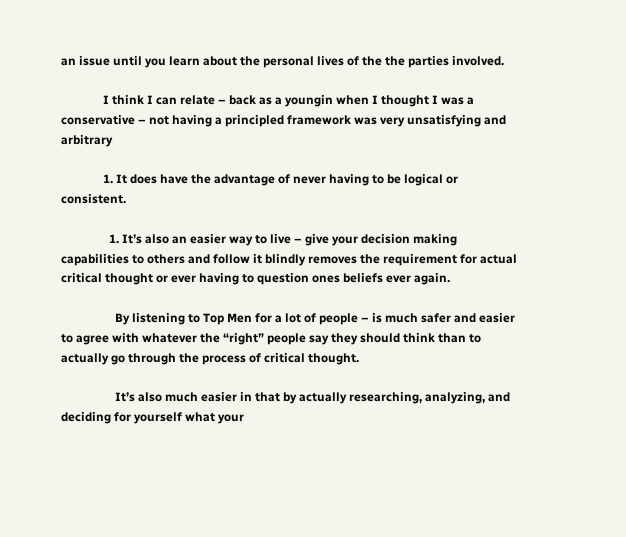an issue until you learn about the personal lives of the the parties involved.

              I think I can relate – back as a youngin when I thought I was a conservative – not having a principled framework was very unsatisfying and arbitrary

              1. It does have the advantage of never having to be logical or consistent.

                1. It’s also an easier way to live – give your decision making capabilities to others and follow it blindly removes the requirement for actual critical thought or ever having to question ones beliefs ever again.

                  By listening to Top Men for a lot of people – is much safer and easier to agree with whatever the “right” people say they should think than to actually go through the process of critical thought.

                  It’s also much easier in that by actually researching, analyzing, and deciding for yourself what your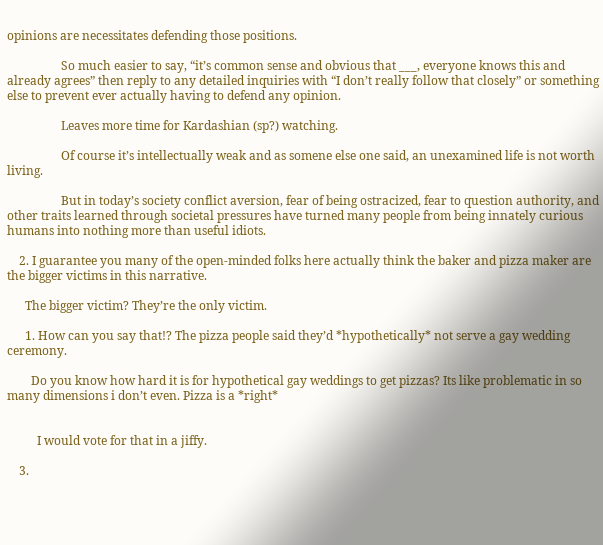opinions are necessitates defending those positions.

                  So much easier to say, “it’s common sense and obvious that ___, everyone knows this and already agrees” then reply to any detailed inquiries with “I don’t really follow that closely” or something else to prevent ever actually having to defend any opinion.

                  Leaves more time for Kardashian (sp?) watching.

                  Of course it’s intellectually weak and as somene else one said, an unexamined life is not worth living.

                  But in today’s society conflict aversion, fear of being ostracized, fear to question authority, and other traits learned through societal pressures have turned many people from being innately curious humans into nothing more than useful idiots.

    2. I guarantee you many of the open-minded folks here actually think the baker and pizza maker are the bigger victims in this narrative.

      The bigger victim? They’re the only victim.

      1. How can you say that!? The pizza people said they’d *hypothetically* not serve a gay wedding ceremony.

        Do you know how hard it is for hypothetical gay weddings to get pizzas? Its like problematic in so many dimensions i don’t even. Pizza is a *right*


          I would vote for that in a jiffy.

    3.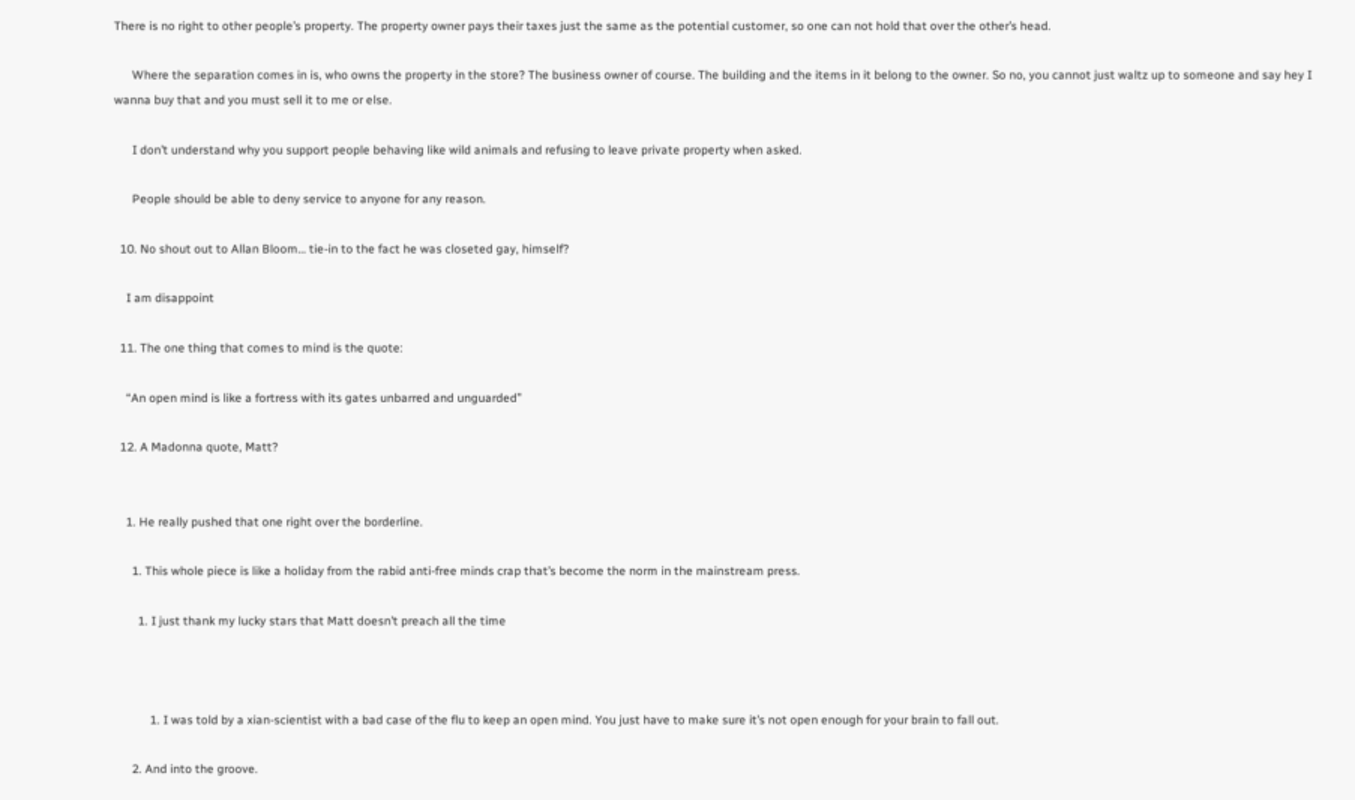There is no right to other people’s property. The property owner pays their taxes just the same as the potential customer, so one can not hold that over the other’s head.

      Where the separation comes in is, who owns the property in the store? The business owner of course. The building and the items in it belong to the owner. So no, you cannot just waltz up to someone and say hey I wanna buy that and you must sell it to me or else.

      I don’t understand why you support people behaving like wild animals and refusing to leave private property when asked.

      People should be able to deny service to anyone for any reason.

  10. No shout out to Allan Bloom… tie-in to the fact he was closeted gay, himself?

    I am disappoint

  11. The one thing that comes to mind is the quote:

    “An open mind is like a fortress with its gates unbarred and unguarded”

  12. A Madonna quote, Matt?


    1. He really pushed that one right over the borderline.

      1. This whole piece is like a holiday from the rabid anti-free minds crap that’s become the norm in the mainstream press.

        1. I just thank my lucky stars that Matt doesn’t preach all the time



            1. I was told by a xian-scientist with a bad case of the flu to keep an open mind. You just have to make sure it’s not open enough for your brain to fall out.

      2. And into the groove.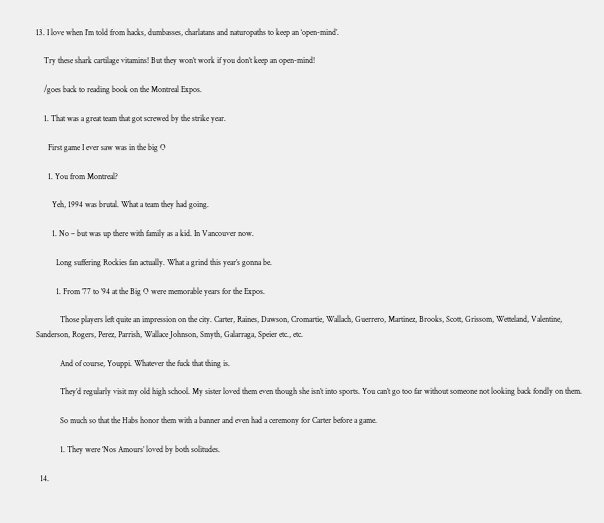13. I love when I’m told from hacks, dumbasses, charlatans and naturopaths to keep an ‘open-mind’.

    Try these shark cartilage vitamins! But they won’t work if you don’t keep an open-mind!

    /goes back to reading book on the Montreal Expos.

    1. That was a great team that got screwed by the strike year.

      First game I ever saw was in the big O

      1. You from Montreal?

        Yeh, 1994 was brutal. What a team they had going.

        1. No – but was up there with family as a kid. In Vancouver now.

          Long suffering Rockies fan actually. What a grind this year’s gonna be.

          1. From ’77 to ’94 at the Big O were memorable years for the Expos.

            Those players left quite an impression on the city. Carter, Raines, Dawson, Cromartie, Wallach, Guerrero, Martinez, Brooks, Scott, Grissom, Wetteland, Valentine, Sanderson, Rogers, Perez, Parrish, Wallace Johnson, Smyth, Galarraga, Speier etc., etc.

            And of course, Youppi. Whatever the fuck that thing is.

            They’d regularly visit my old high school. My sister loved them even though she isn’t into sports. You can’t go too far without someone not looking back fondly on them.

            So much so that the Habs honor them with a banner and even had a ceremony for Carter before a game.

            1. They were ‘Nos Amours’ loved by both solitudes.

  14.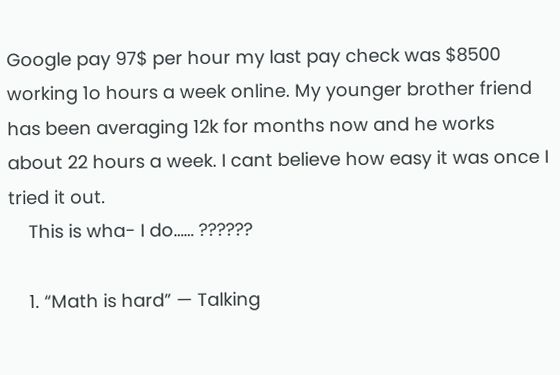Google pay 97$ per hour my last pay check was $8500 working 1o hours a week online. My younger brother friend has been averaging 12k for months now and he works about 22 hours a week. I cant believe how easy it was once I tried it out.
    This is wha- I do…… ??????

    1. “Math is hard” — Talking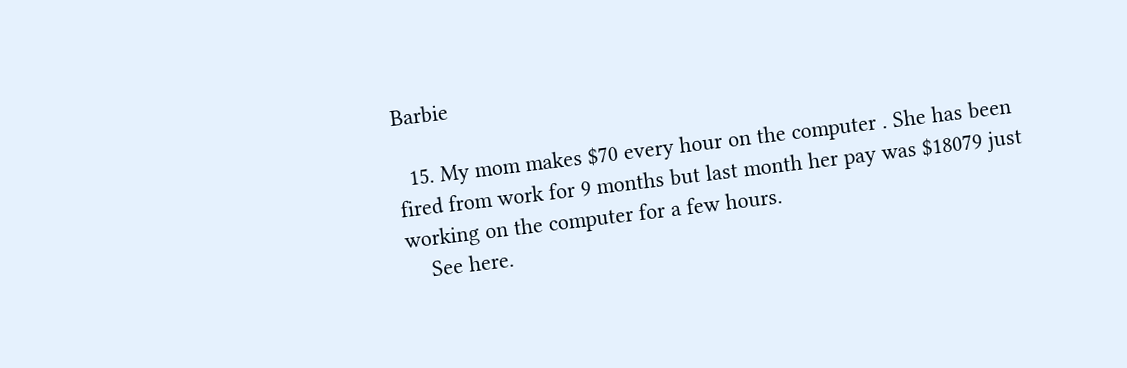Barbie

  15. My mom makes $70 every hour on the computer . She has been fired from work for 9 months but last month her pay was $18079 just working on the computer for a few hours.
    See here.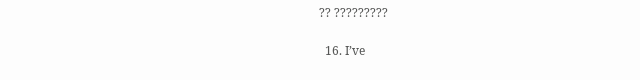?? ?????????

  16. I’ve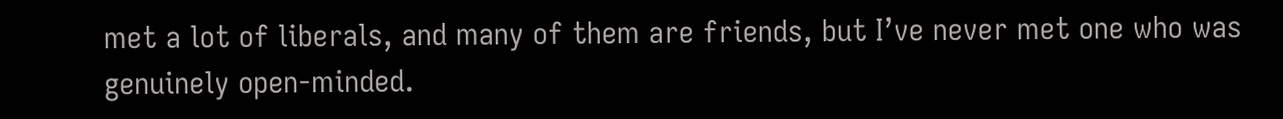met a lot of liberals, and many of them are friends, but I’ve never met one who was genuinely open-minded.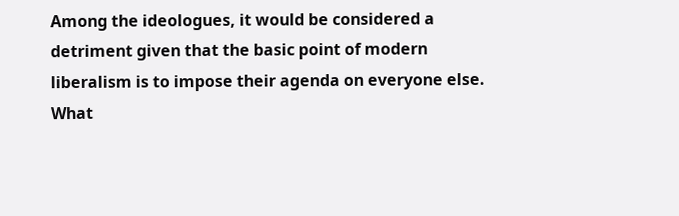Among the ideologues, it would be considered a detriment given that the basic point of modern liberalism is to impose their agenda on everyone else. What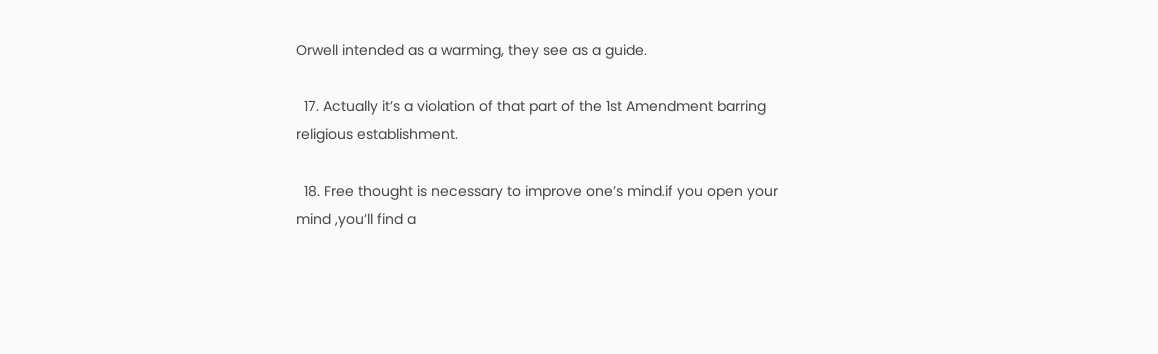Orwell intended as a warming, they see as a guide.

  17. Actually it’s a violation of that part of the 1st Amendment barring religious establishment.

  18. Free thought is necessary to improve one’s mind.if you open your mind ,you’ll find a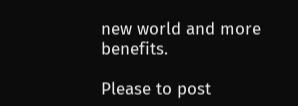new world and more benefits.

Please to post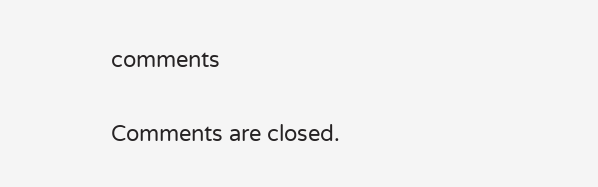comments

Comments are closed.